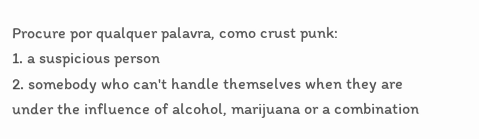Procure por qualquer palavra, como crust punk:
1. a suspicious person
2. somebody who can't handle themselves when they are under the influence of alcohol, marijuana or a combination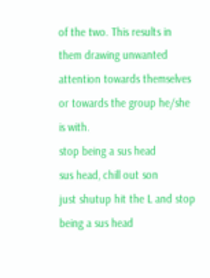of the two. This results in them drawing unwanted attention towards themselves or towards the group he/she is with.
stop being a sus head
sus head, chill out son
just shutup hit the L and stop being a sus head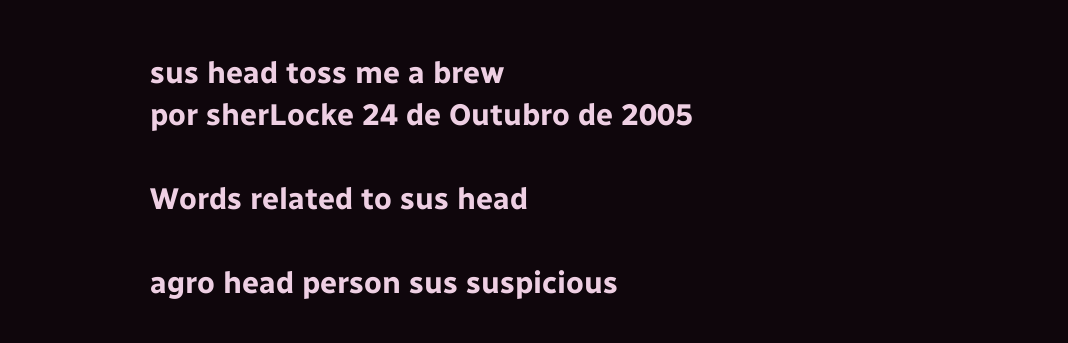sus head toss me a brew
por sherLocke 24 de Outubro de 2005

Words related to sus head

agro head person sus suspicious